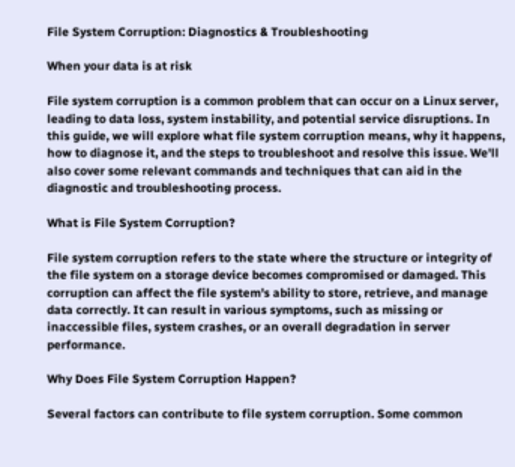File System Corruption: Diagnostics & Troubleshooting

When your data is at risk

File system corruption is a common problem that can occur on a Linux server, leading to data loss, system instability, and potential service disruptions. In this guide, we will explore what file system corruption means, why it happens, how to diagnose it, and the steps to troubleshoot and resolve this issue. We'll also cover some relevant commands and techniques that can aid in the diagnostic and troubleshooting process.

What is File System Corruption?

File system corruption refers to the state where the structure or integrity of the file system on a storage device becomes compromised or damaged. This corruption can affect the file system's ability to store, retrieve, and manage data correctly. It can result in various symptoms, such as missing or inaccessible files, system crashes, or an overall degradation in server performance.

Why Does File System Corruption Happen?

Several factors can contribute to file system corruption. Some common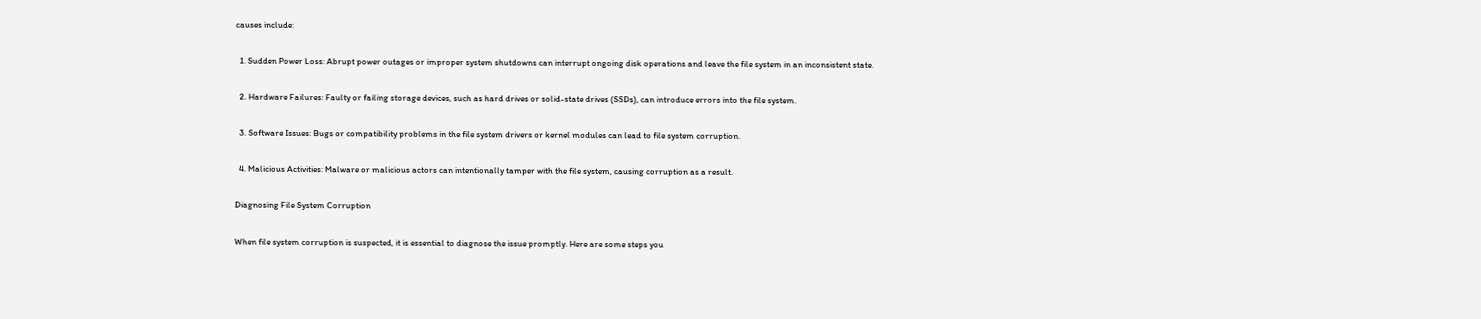causes include:

  1. Sudden Power Loss: Abrupt power outages or improper system shutdowns can interrupt ongoing disk operations and leave the file system in an inconsistent state.

  2. Hardware Failures: Faulty or failing storage devices, such as hard drives or solid-state drives (SSDs), can introduce errors into the file system.

  3. Software Issues: Bugs or compatibility problems in the file system drivers or kernel modules can lead to file system corruption.

  4. Malicious Activities: Malware or malicious actors can intentionally tamper with the file system, causing corruption as a result.

Diagnosing File System Corruption

When file system corruption is suspected, it is essential to diagnose the issue promptly. Here are some steps you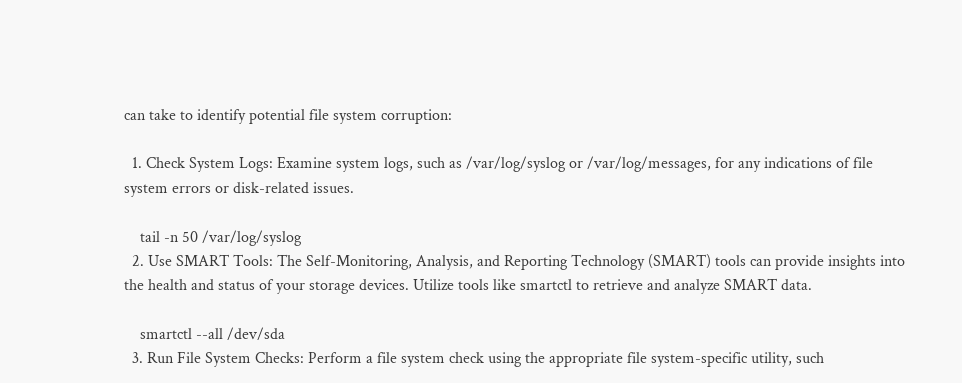can take to identify potential file system corruption:

  1. Check System Logs: Examine system logs, such as /var/log/syslog or /var/log/messages, for any indications of file system errors or disk-related issues.

    tail -n 50 /var/log/syslog
  2. Use SMART Tools: The Self-Monitoring, Analysis, and Reporting Technology (SMART) tools can provide insights into the health and status of your storage devices. Utilize tools like smartctl to retrieve and analyze SMART data.

    smartctl --all /dev/sda
  3. Run File System Checks: Perform a file system check using the appropriate file system-specific utility, such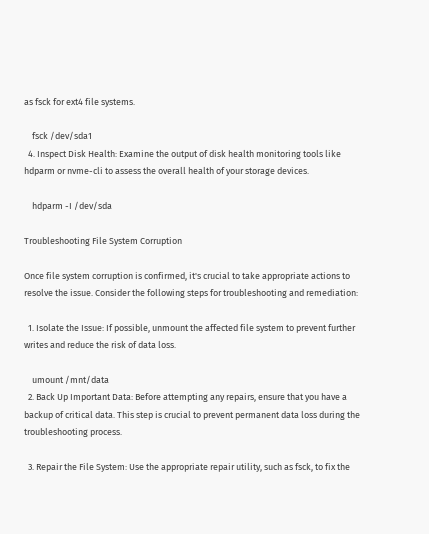as fsck for ext4 file systems.

    fsck /dev/sda1
  4. Inspect Disk Health: Examine the output of disk health monitoring tools like hdparm or nvme-cli to assess the overall health of your storage devices.

    hdparm -I /dev/sda

Troubleshooting File System Corruption

Once file system corruption is confirmed, it's crucial to take appropriate actions to resolve the issue. Consider the following steps for troubleshooting and remediation:

  1. Isolate the Issue: If possible, unmount the affected file system to prevent further writes and reduce the risk of data loss.

    umount /mnt/data
  2. Back Up Important Data: Before attempting any repairs, ensure that you have a backup of critical data. This step is crucial to prevent permanent data loss during the troubleshooting process.

  3. Repair the File System: Use the appropriate repair utility, such as fsck, to fix the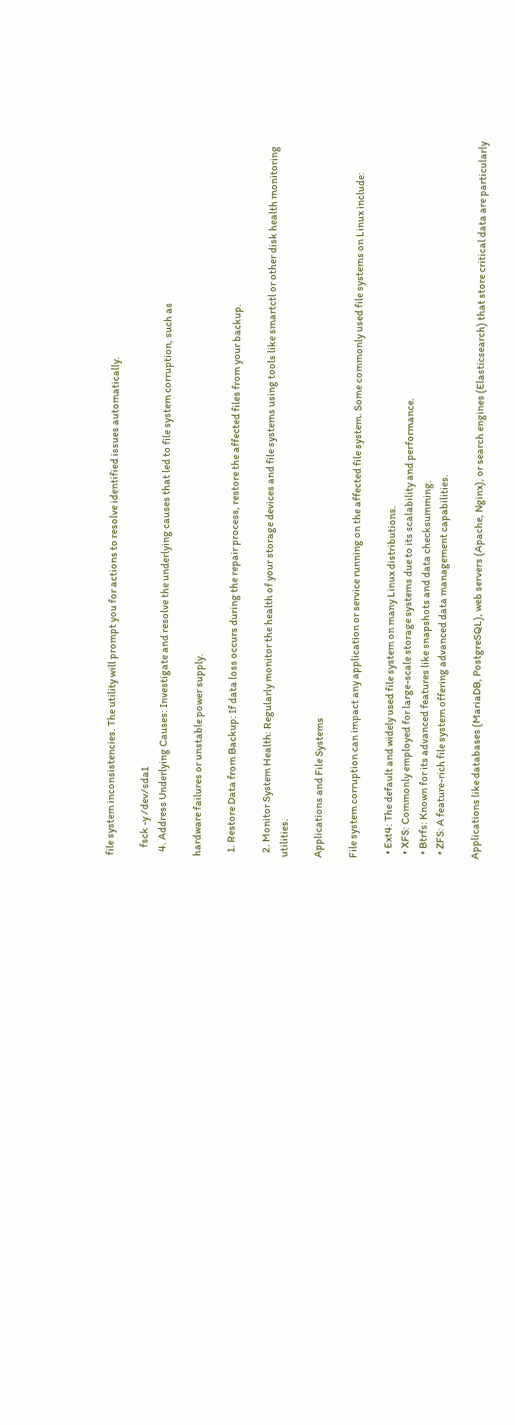file system inconsistencies. The utility will prompt you for actions to resolve identified issues automatically.

    fsck -y /dev/sda1
  4. Address Underlying Causes: Investigate and resolve the underlying causes that led to file system corruption, such as

hardware failures or unstable power supply.

  1. Restore Data from Backup: If data loss occurs during the repair process, restore the affected files from your backup.

  2. Monitor System Health: Regularly monitor the health of your storage devices and file systems using tools like smartctl or other disk health monitoring utilities.

Applications and File Systems

File system corruption can impact any application or service running on the affected file system. Some commonly used file systems on Linux include:

  • Ext4: The default and widely used file system on many Linux distributions.
  • XFS: Commonly employed for large-scale storage systems due to its scalability and performance.
  • Btrfs: Known for its advanced features like snapshots and data checksumming.
  • ZFS: A feature-rich file system offering advanced data management capabilities.

Applications like databases (MariaDB, PostgreSQL), web servers (Apache, Nginx), or search engines (Elasticsearch) that store critical data are particularly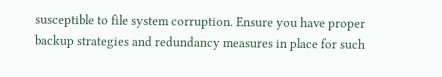susceptible to file system corruption. Ensure you have proper backup strategies and redundancy measures in place for such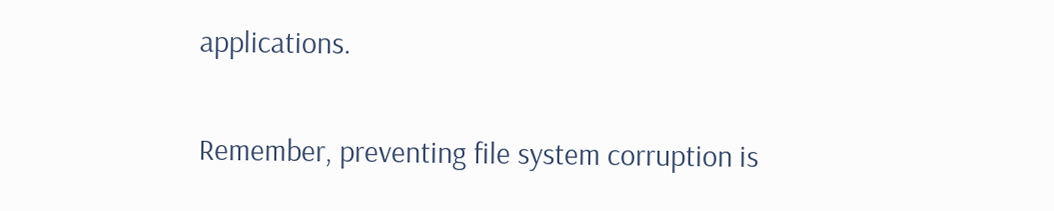applications.

Remember, preventing file system corruption is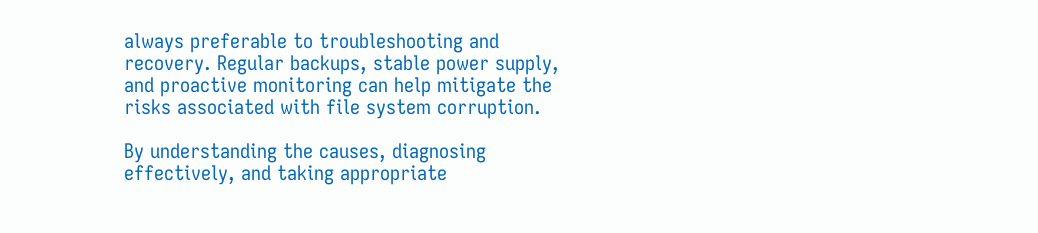always preferable to troubleshooting and recovery. Regular backups, stable power supply, and proactive monitoring can help mitigate the risks associated with file system corruption.

By understanding the causes, diagnosing effectively, and taking appropriate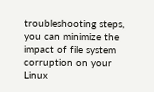troubleshooting steps, you can minimize the impact of file system corruption on your Linux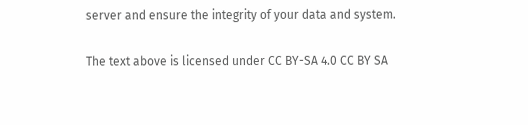server and ensure the integrity of your data and system.

The text above is licensed under CC BY-SA 4.0 CC BY SA